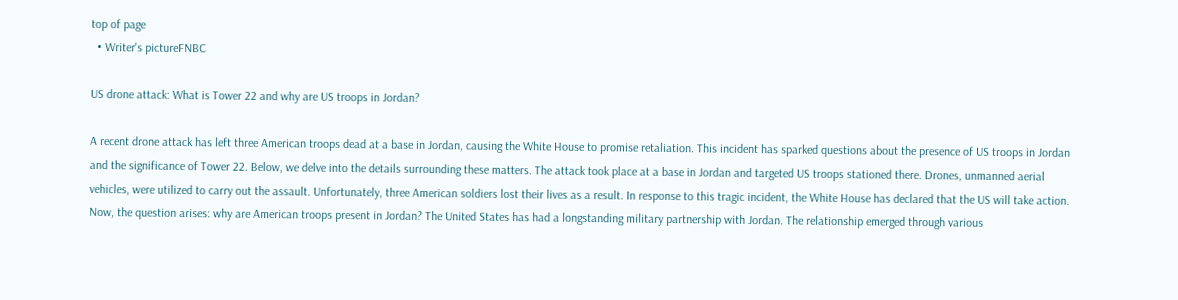top of page
  • Writer's pictureFNBC

US drone attack: What is Tower 22 and why are US troops in Jordan?

A recent drone attack has left three American troops dead at a base in Jordan, causing the White House to promise retaliation. This incident has sparked questions about the presence of US troops in Jordan and the significance of Tower 22. Below, we delve into the details surrounding these matters. The attack took place at a base in Jordan and targeted US troops stationed there. Drones, unmanned aerial vehicles, were utilized to carry out the assault. Unfortunately, three American soldiers lost their lives as a result. In response to this tragic incident, the White House has declared that the US will take action. Now, the question arises: why are American troops present in Jordan? The United States has had a longstanding military partnership with Jordan. The relationship emerged through various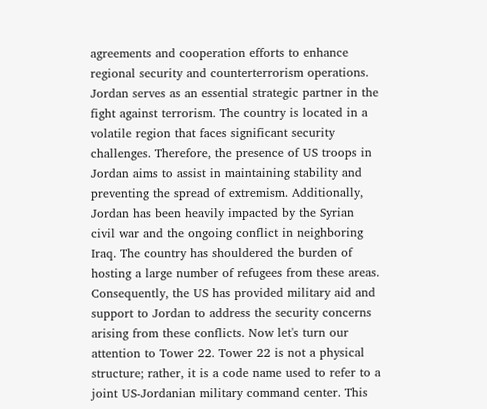agreements and cooperation efforts to enhance regional security and counterterrorism operations. Jordan serves as an essential strategic partner in the fight against terrorism. The country is located in a volatile region that faces significant security challenges. Therefore, the presence of US troops in Jordan aims to assist in maintaining stability and preventing the spread of extremism. Additionally, Jordan has been heavily impacted by the Syrian civil war and the ongoing conflict in neighboring Iraq. The country has shouldered the burden of hosting a large number of refugees from these areas. Consequently, the US has provided military aid and support to Jordan to address the security concerns arising from these conflicts. Now let's turn our attention to Tower 22. Tower 22 is not a physical structure; rather, it is a code name used to refer to a joint US-Jordanian military command center. This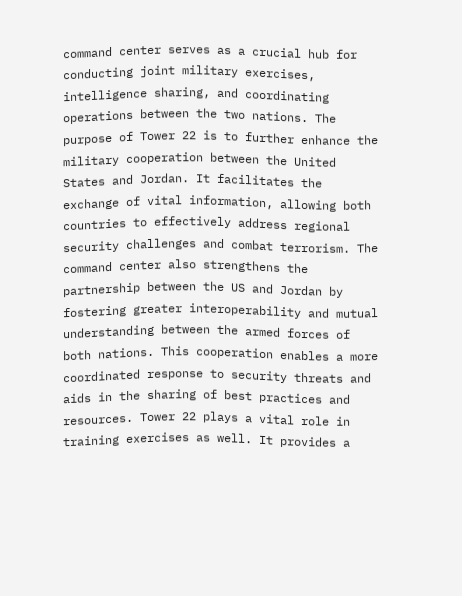command center serves as a crucial hub for conducting joint military exercises, intelligence sharing, and coordinating operations between the two nations. The purpose of Tower 22 is to further enhance the military cooperation between the United States and Jordan. It facilitates the exchange of vital information, allowing both countries to effectively address regional security challenges and combat terrorism. The command center also strengthens the partnership between the US and Jordan by fostering greater interoperability and mutual understanding between the armed forces of both nations. This cooperation enables a more coordinated response to security threats and aids in the sharing of best practices and resources. Tower 22 plays a vital role in training exercises as well. It provides a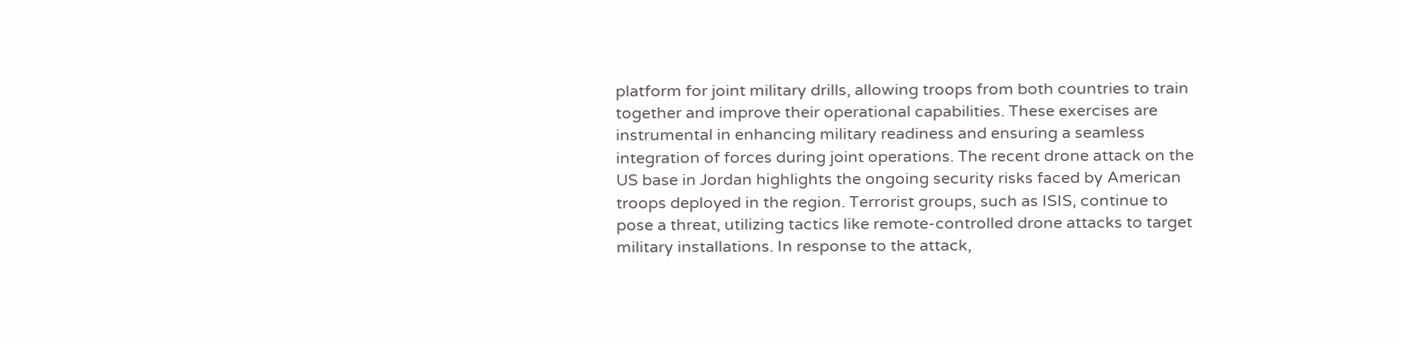platform for joint military drills, allowing troops from both countries to train together and improve their operational capabilities. These exercises are instrumental in enhancing military readiness and ensuring a seamless integration of forces during joint operations. The recent drone attack on the US base in Jordan highlights the ongoing security risks faced by American troops deployed in the region. Terrorist groups, such as ISIS, continue to pose a threat, utilizing tactics like remote-controlled drone attacks to target military installations. In response to the attack,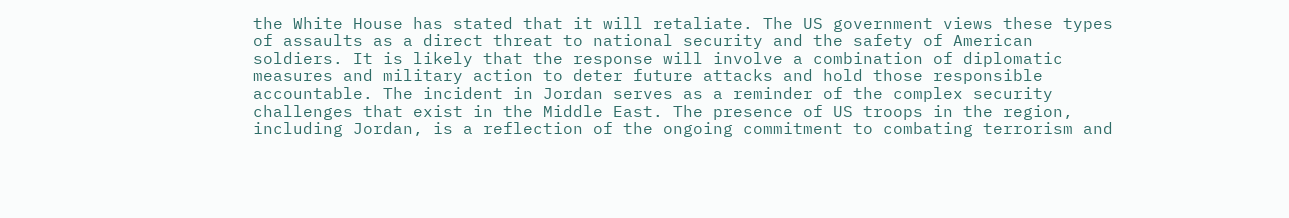the White House has stated that it will retaliate. The US government views these types of assaults as a direct threat to national security and the safety of American soldiers. It is likely that the response will involve a combination of diplomatic measures and military action to deter future attacks and hold those responsible accountable. The incident in Jordan serves as a reminder of the complex security challenges that exist in the Middle East. The presence of US troops in the region, including Jordan, is a reflection of the ongoing commitment to combating terrorism and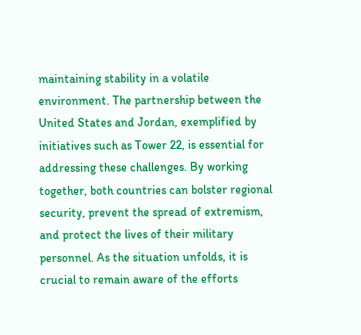maintaining stability in a volatile environment. The partnership between the United States and Jordan, exemplified by initiatives such as Tower 22, is essential for addressing these challenges. By working together, both countries can bolster regional security, prevent the spread of extremism, and protect the lives of their military personnel. As the situation unfolds, it is crucial to remain aware of the efforts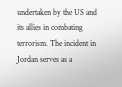undertaken by the US and its allies in combating terrorism. The incident in Jordan serves as a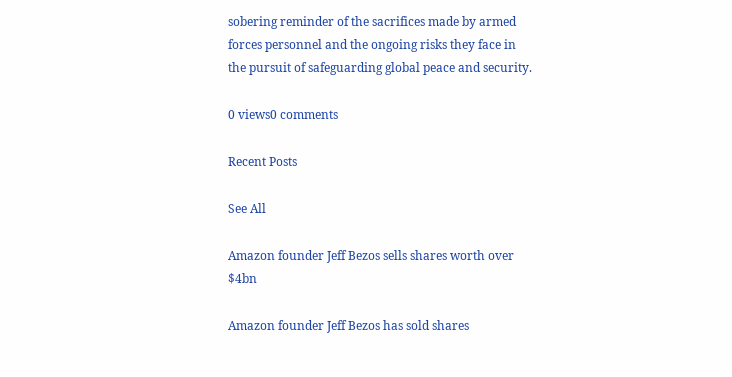sobering reminder of the sacrifices made by armed forces personnel and the ongoing risks they face in the pursuit of safeguarding global peace and security.

0 views0 comments

Recent Posts

See All

Amazon founder Jeff Bezos sells shares worth over $4bn

Amazon founder Jeff Bezos has sold shares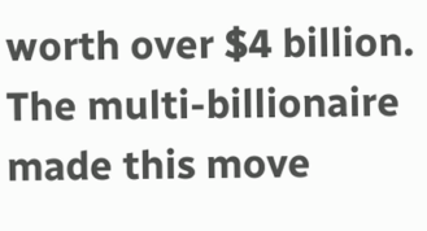worth over $4 billion. The multi-billionaire made this move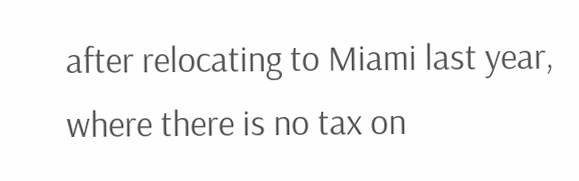after relocating to Miami last year, where there is no tax on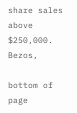share sales above $250,000. Bezos,

bottom of page